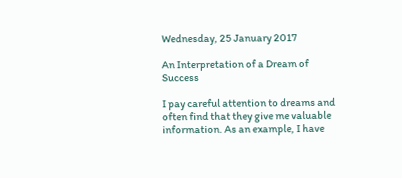Wednesday, 25 January 2017

An Interpretation of a Dream of Success

I pay careful attention to dreams and often find that they give me valuable information. As an example, I have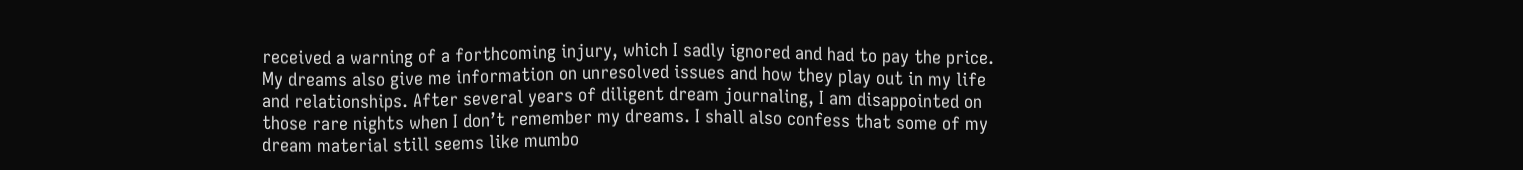received a warning of a forthcoming injury, which I sadly ignored and had to pay the price. My dreams also give me information on unresolved issues and how they play out in my life and relationships. After several years of diligent dream journaling, I am disappointed on those rare nights when I don’t remember my dreams. I shall also confess that some of my dream material still seems like mumbo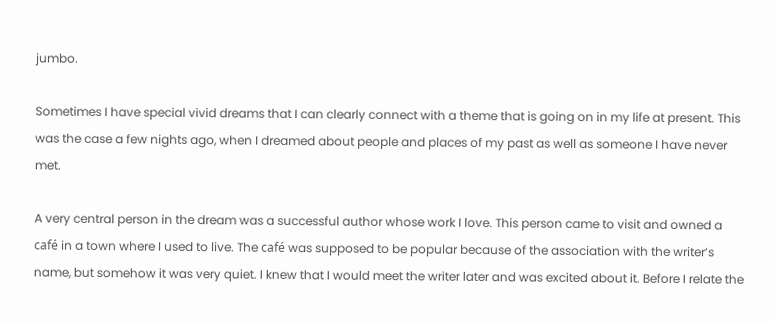jumbo.

Sometimes I have special vivid dreams that I can clearly connect with a theme that is going on in my life at present. This was the case a few nights ago, when I dreamed about people and places of my past as well as someone I have never met.

A very central person in the dream was a successful author whose work I love. This person came to visit and owned a café in a town where I used to live. The café was supposed to be popular because of the association with the writer’s name, but somehow it was very quiet. I knew that I would meet the writer later and was excited about it. Before I relate the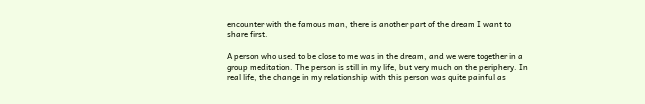encounter with the famous man, there is another part of the dream I want to share first.

A person who used to be close to me was in the dream, and we were together in a group meditation. The person is still in my life, but very much on the periphery. In real life, the change in my relationship with this person was quite painful as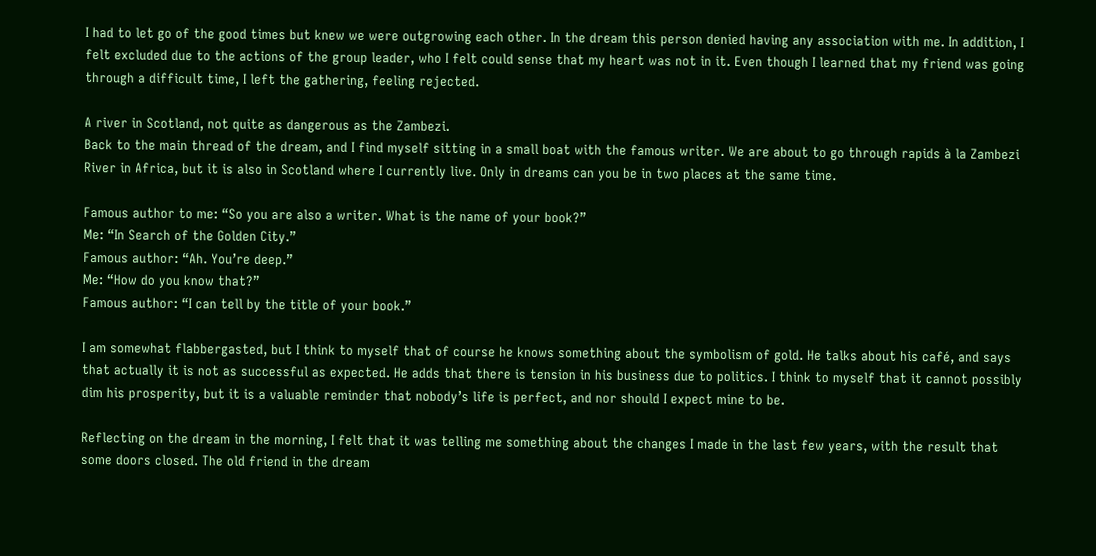I had to let go of the good times but knew we were outgrowing each other. In the dream this person denied having any association with me. In addition, I felt excluded due to the actions of the group leader, who I felt could sense that my heart was not in it. Even though I learned that my friend was going through a difficult time, I left the gathering, feeling rejected.

A river in Scotland, not quite as dangerous as the Zambezi.
Back to the main thread of the dream, and I find myself sitting in a small boat with the famous writer. We are about to go through rapids à la Zambezi River in Africa, but it is also in Scotland where I currently live. Only in dreams can you be in two places at the same time.

Famous author to me: “So you are also a writer. What is the name of your book?”
Me: “In Search of the Golden City.”
Famous author: “Ah. You’re deep.”
Me: “How do you know that?”
Famous author: “I can tell by the title of your book.”

I am somewhat flabbergasted, but I think to myself that of course he knows something about the symbolism of gold. He talks about his café, and says that actually it is not as successful as expected. He adds that there is tension in his business due to politics. I think to myself that it cannot possibly dim his prosperity, but it is a valuable reminder that nobody’s life is perfect, and nor should I expect mine to be.

Reflecting on the dream in the morning, I felt that it was telling me something about the changes I made in the last few years, with the result that some doors closed. The old friend in the dream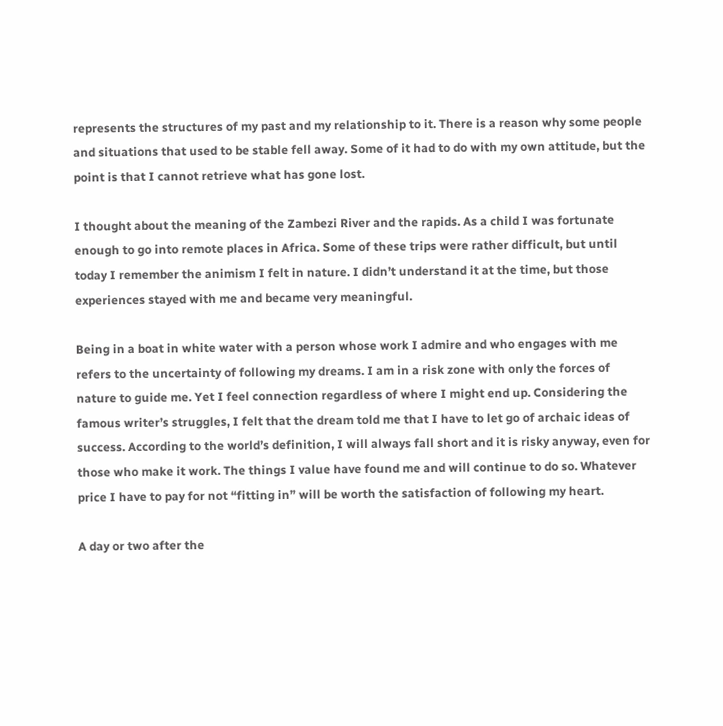represents the structures of my past and my relationship to it. There is a reason why some people and situations that used to be stable fell away. Some of it had to do with my own attitude, but the point is that I cannot retrieve what has gone lost.

I thought about the meaning of the Zambezi River and the rapids. As a child I was fortunate enough to go into remote places in Africa. Some of these trips were rather difficult, but until today I remember the animism I felt in nature. I didn’t understand it at the time, but those experiences stayed with me and became very meaningful.

Being in a boat in white water with a person whose work I admire and who engages with me refers to the uncertainty of following my dreams. I am in a risk zone with only the forces of nature to guide me. Yet I feel connection regardless of where I might end up. Considering the famous writer’s struggles, I felt that the dream told me that I have to let go of archaic ideas of success. According to the world’s definition, I will always fall short and it is risky anyway, even for those who make it work. The things I value have found me and will continue to do so. Whatever price I have to pay for not “fitting in” will be worth the satisfaction of following my heart.

A day or two after the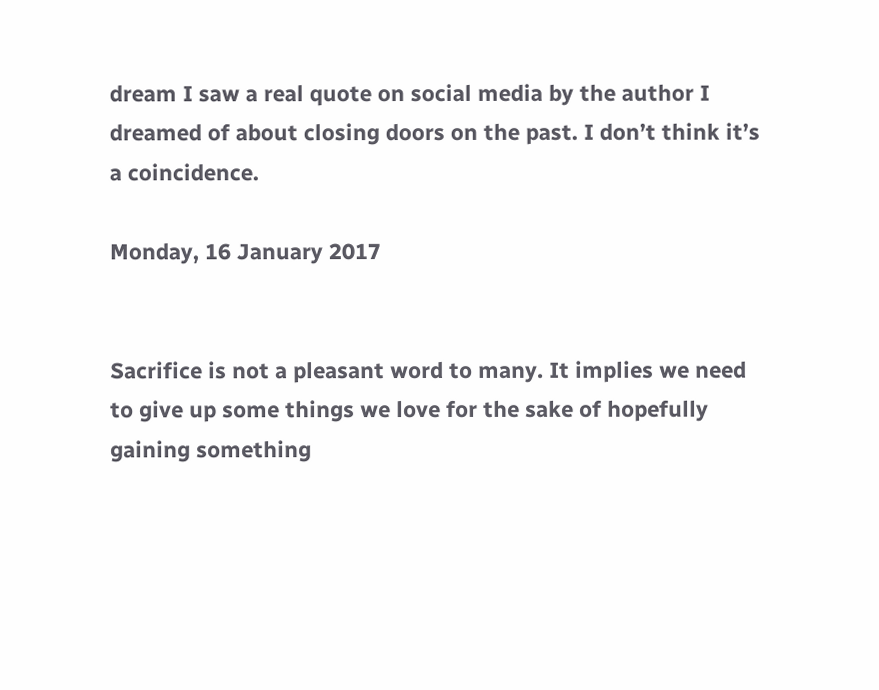dream I saw a real quote on social media by the author I dreamed of about closing doors on the past. I don’t think it’s a coincidence.

Monday, 16 January 2017


Sacrifice is not a pleasant word to many. It implies we need to give up some things we love for the sake of hopefully gaining something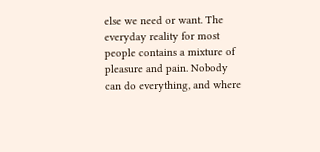else we need or want. The everyday reality for most people contains a mixture of pleasure and pain. Nobody can do everything, and where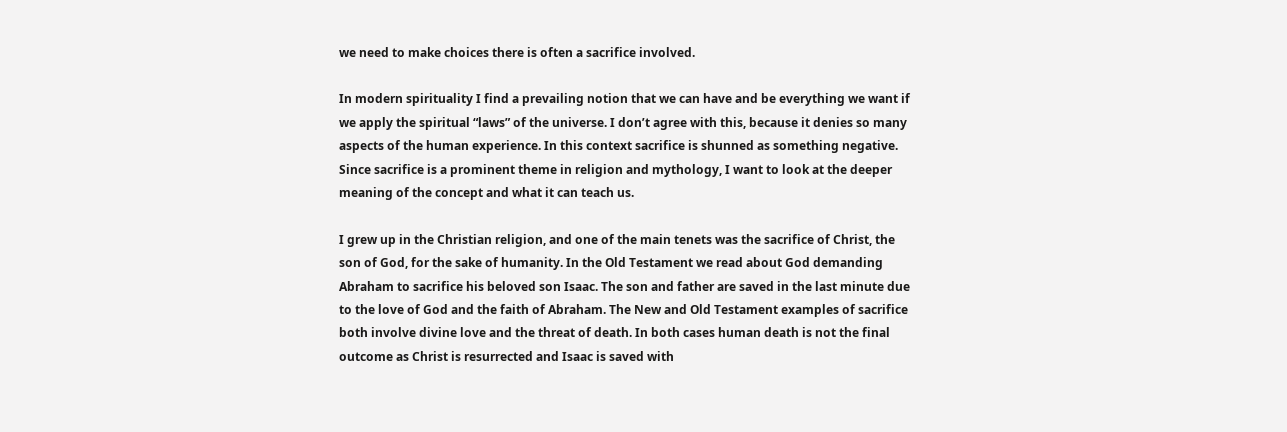we need to make choices there is often a sacrifice involved.

In modern spirituality I find a prevailing notion that we can have and be everything we want if we apply the spiritual “laws” of the universe. I don’t agree with this, because it denies so many aspects of the human experience. In this context sacrifice is shunned as something negative. Since sacrifice is a prominent theme in religion and mythology, I want to look at the deeper meaning of the concept and what it can teach us.

I grew up in the Christian religion, and one of the main tenets was the sacrifice of Christ, the son of God, for the sake of humanity. In the Old Testament we read about God demanding Abraham to sacrifice his beloved son Isaac. The son and father are saved in the last minute due to the love of God and the faith of Abraham. The New and Old Testament examples of sacrifice both involve divine love and the threat of death. In both cases human death is not the final outcome as Christ is resurrected and Isaac is saved with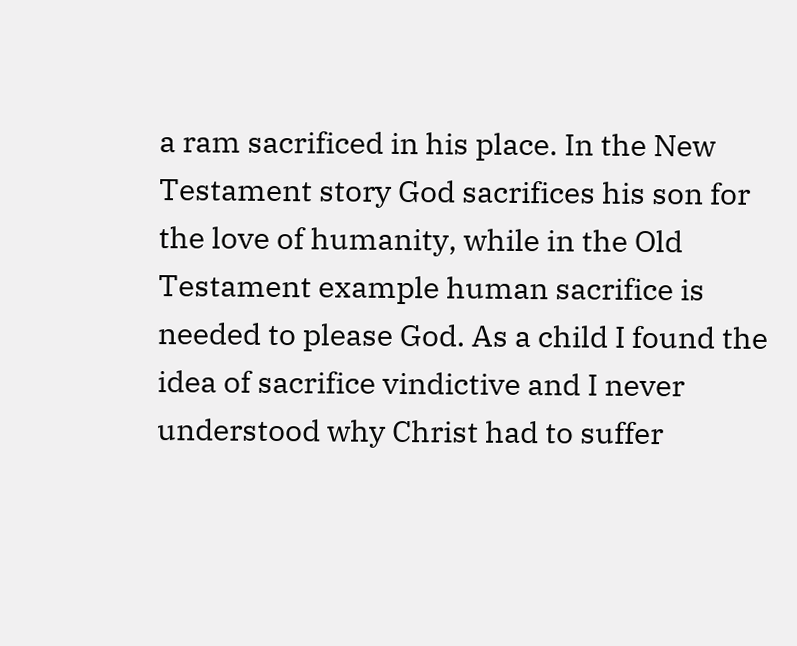a ram sacrificed in his place. In the New Testament story God sacrifices his son for the love of humanity, while in the Old Testament example human sacrifice is needed to please God. As a child I found the idea of sacrifice vindictive and I never understood why Christ had to suffer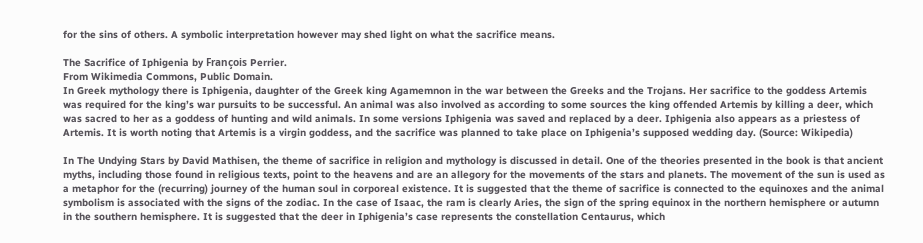for the sins of others. A symbolic interpretation however may shed light on what the sacrifice means.

The Sacrifice of Iphigenia by François Perrier.
From Wikimedia Commons, Public Domain.
In Greek mythology there is Iphigenia, daughter of the Greek king Agamemnon in the war between the Greeks and the Trojans. Her sacrifice to the goddess Artemis was required for the king’s war pursuits to be successful. An animal was also involved as according to some sources the king offended Artemis by killing a deer, which was sacred to her as a goddess of hunting and wild animals. In some versions Iphigenia was saved and replaced by a deer. Iphigenia also appears as a priestess of Artemis. It is worth noting that Artemis is a virgin goddess, and the sacrifice was planned to take place on Iphigenia’s supposed wedding day. (Source: Wikipedia)

In The Undying Stars by David Mathisen, the theme of sacrifice in religion and mythology is discussed in detail. One of the theories presented in the book is that ancient myths, including those found in religious texts, point to the heavens and are an allegory for the movements of the stars and planets. The movement of the sun is used as a metaphor for the (recurring) journey of the human soul in corporeal existence. It is suggested that the theme of sacrifice is connected to the equinoxes and the animal symbolism is associated with the signs of the zodiac. In the case of Isaac, the ram is clearly Aries, the sign of the spring equinox in the northern hemisphere or autumn in the southern hemisphere. It is suggested that the deer in Iphigenia’s case represents the constellation Centaurus, which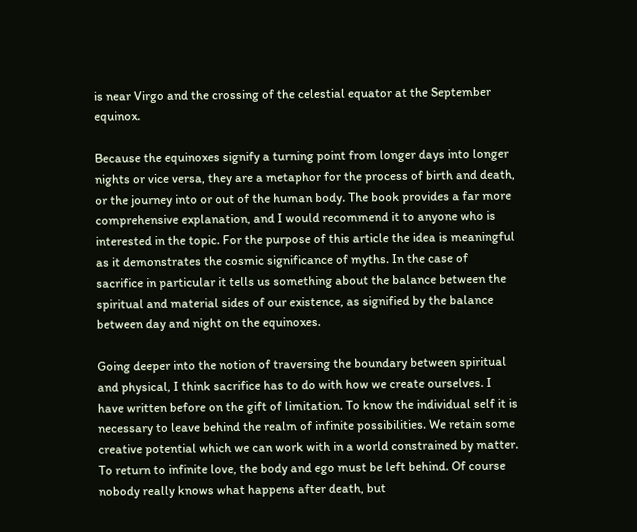is near Virgo and the crossing of the celestial equator at the September equinox.

Because the equinoxes signify a turning point from longer days into longer nights or vice versa, they are a metaphor for the process of birth and death, or the journey into or out of the human body. The book provides a far more comprehensive explanation, and I would recommend it to anyone who is interested in the topic. For the purpose of this article the idea is meaningful as it demonstrates the cosmic significance of myths. In the case of sacrifice in particular it tells us something about the balance between the spiritual and material sides of our existence, as signified by the balance between day and night on the equinoxes.

Going deeper into the notion of traversing the boundary between spiritual and physical, I think sacrifice has to do with how we create ourselves. I have written before on the gift of limitation. To know the individual self it is necessary to leave behind the realm of infinite possibilities. We retain some creative potential which we can work with in a world constrained by matter. To return to infinite love, the body and ego must be left behind. Of course nobody really knows what happens after death, but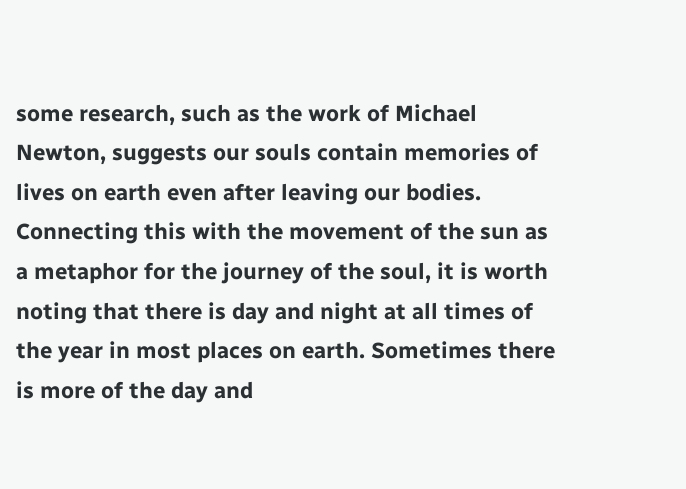some research, such as the work of Michael Newton, suggests our souls contain memories of lives on earth even after leaving our bodies. Connecting this with the movement of the sun as a metaphor for the journey of the soul, it is worth noting that there is day and night at all times of the year in most places on earth. Sometimes there is more of the day and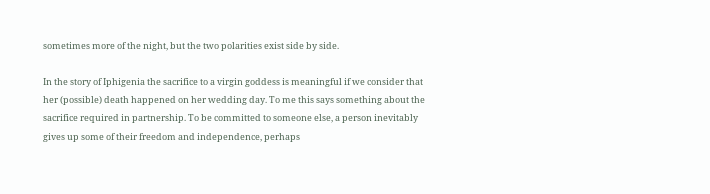sometimes more of the night, but the two polarities exist side by side.

In the story of Iphigenia the sacrifice to a virgin goddess is meaningful if we consider that her (possible) death happened on her wedding day. To me this says something about the sacrifice required in partnership. To be committed to someone else, a person inevitably gives up some of their freedom and independence, perhaps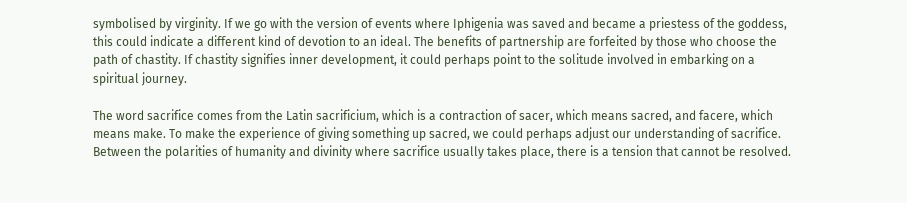symbolised by virginity. If we go with the version of events where Iphigenia was saved and became a priestess of the goddess, this could indicate a different kind of devotion to an ideal. The benefits of partnership are forfeited by those who choose the path of chastity. If chastity signifies inner development, it could perhaps point to the solitude involved in embarking on a spiritual journey.

The word sacrifice comes from the Latin sacrificium, which is a contraction of sacer, which means sacred, and facere, which means make. To make the experience of giving something up sacred, we could perhaps adjust our understanding of sacrifice. Between the polarities of humanity and divinity where sacrifice usually takes place, there is a tension that cannot be resolved.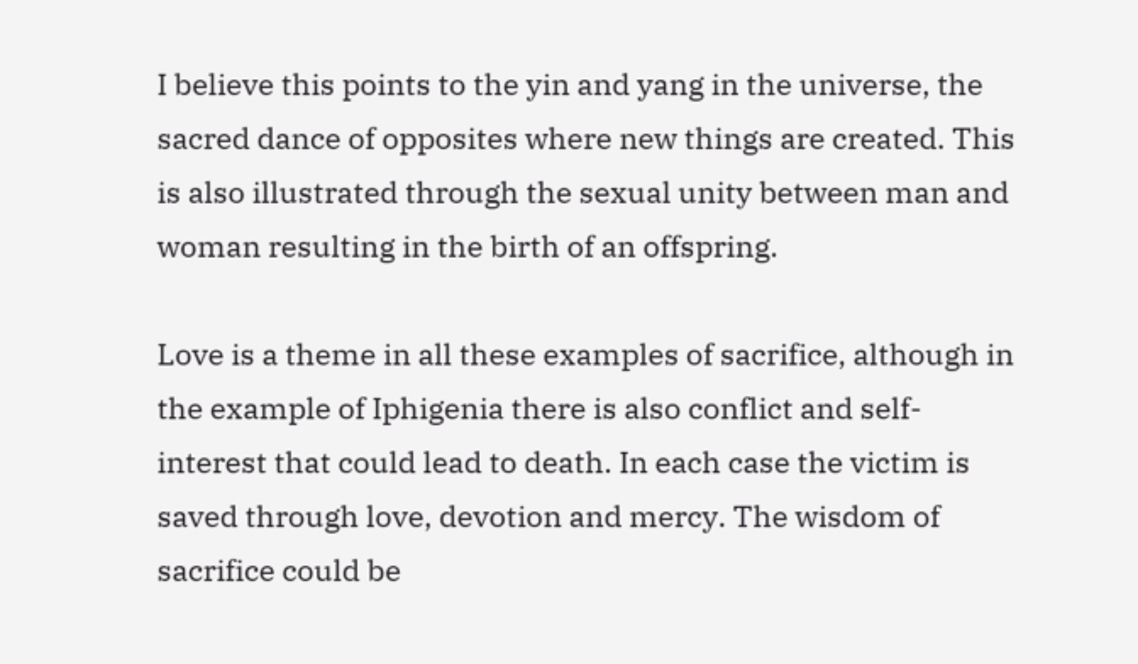I believe this points to the yin and yang in the universe, the sacred dance of opposites where new things are created. This is also illustrated through the sexual unity between man and woman resulting in the birth of an offspring.

Love is a theme in all these examples of sacrifice, although in the example of Iphigenia there is also conflict and self-interest that could lead to death. In each case the victim is saved through love, devotion and mercy. The wisdom of sacrifice could be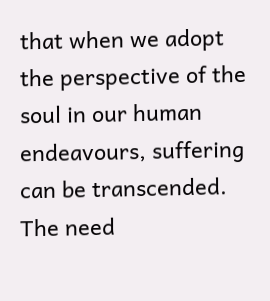that when we adopt the perspective of the soul in our human endeavours, suffering can be transcended. The need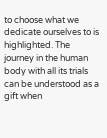to choose what we dedicate ourselves to is highlighted. The journey in the human body with all its trials can be understood as a gift when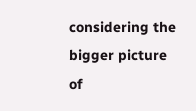considering the bigger picture of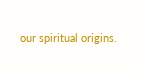our spiritual origins.